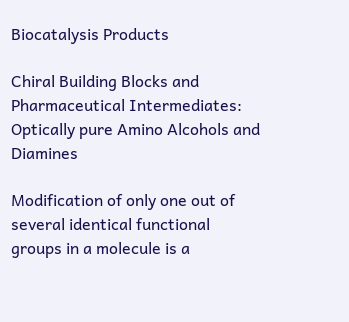Biocatalysis Products

Chiral Building Blocks and Pharmaceutical Intermediates: Optically pure Amino Alcohols and Diamines

Modification of only one out of several identical functional groups in a molecule is a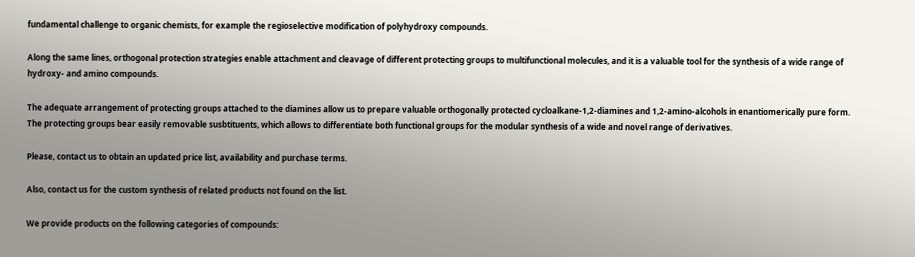fundamental challenge to organic chemists, for example the regioselective modification of polyhydroxy compounds.

Along the same lines, orthogonal protection strategies enable attachment and cleavage of different protecting groups to multifunctional molecules, and it is a valuable tool for the synthesis of a wide range of hydroxy- and amino compounds.

The adequate arrangement of protecting groups attached to the diamines allow us to prepare valuable orthogonally protected cycloalkane-1,2-diamines and 1,2-amino-alcohols in enantiomerically pure form. The protecting groups bear easily removable susbtituents, which allows to differentiate both functional groups for the modular synthesis of a wide and novel range of derivatives.

Please, contact us to obtain an updated price list, availability and purchase terms.

Also, contact us for the custom synthesis of related products not found on the list.

We provide products on the following categories of compounds: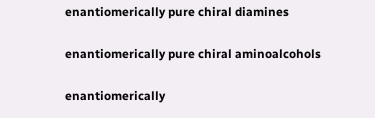enantiomerically pure chiral diamines

enantiomerically pure chiral aminoalcohols

enantiomerically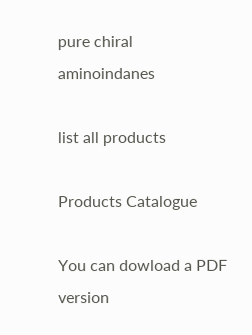pure chiral aminoindanes

list all products

Products Catalogue

You can dowload a PDF version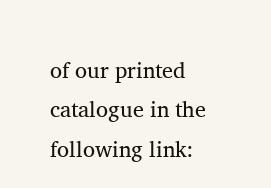of our printed catalogue in the following link: